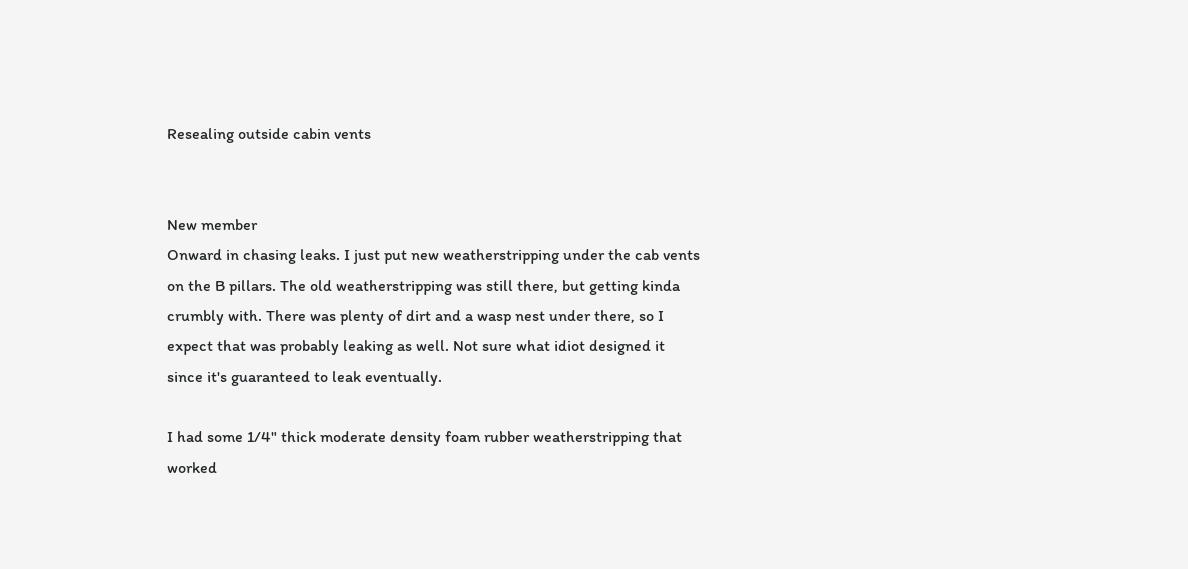Resealing outside cabin vents


New member
Onward in chasing leaks. I just put new weatherstripping under the cab vents on the B pillars. The old weatherstripping was still there, but getting kinda crumbly with. There was plenty of dirt and a wasp nest under there, so I expect that was probably leaking as well. Not sure what idiot designed it since it's guaranteed to leak eventually.

I had some 1/4" thick moderate density foam rubber weatherstripping that worked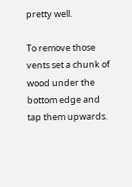pretty well.

To remove those vents set a chunk of wood under the bottom edge and tap them upwards.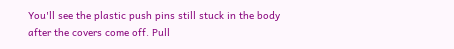You'll see the plastic push pins still stuck in the body after the covers come off. Pull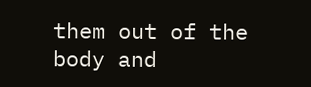them out of the body and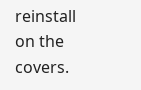reinstall on the covers.